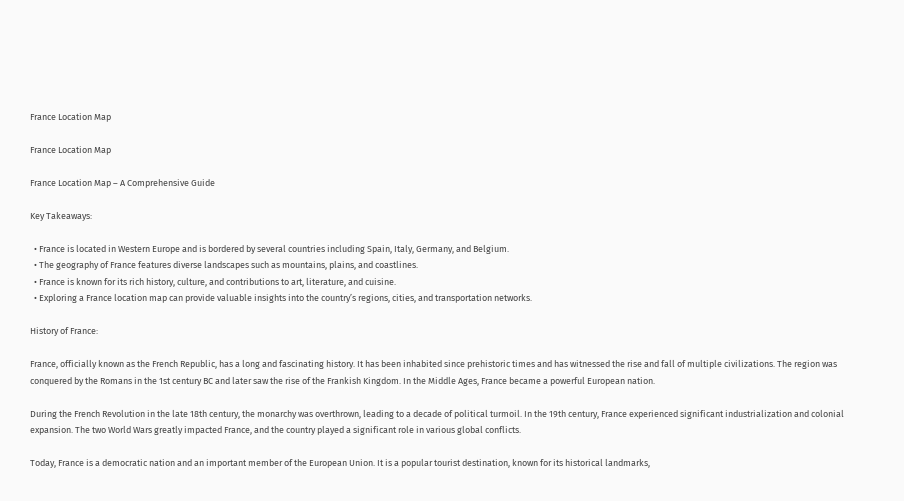France Location Map

France Location Map

France Location Map – A Comprehensive Guide

Key Takeaways:

  • France is located in Western Europe and is bordered by several countries including Spain, Italy, Germany, and Belgium.
  • The geography of France features diverse landscapes such as mountains, plains, and coastlines.
  • France is known for its rich history, culture, and contributions to art, literature, and cuisine.
  • Exploring a France location map can provide valuable insights into the country’s regions, cities, and transportation networks.

History of France:

France, officially known as the French Republic, has a long and fascinating history. It has been inhabited since prehistoric times and has witnessed the rise and fall of multiple civilizations. The region was conquered by the Romans in the 1st century BC and later saw the rise of the Frankish Kingdom. In the Middle Ages, France became a powerful European nation.

During the French Revolution in the late 18th century, the monarchy was overthrown, leading to a decade of political turmoil. In the 19th century, France experienced significant industrialization and colonial expansion. The two World Wars greatly impacted France, and the country played a significant role in various global conflicts.

Today, France is a democratic nation and an important member of the European Union. It is a popular tourist destination, known for its historical landmarks,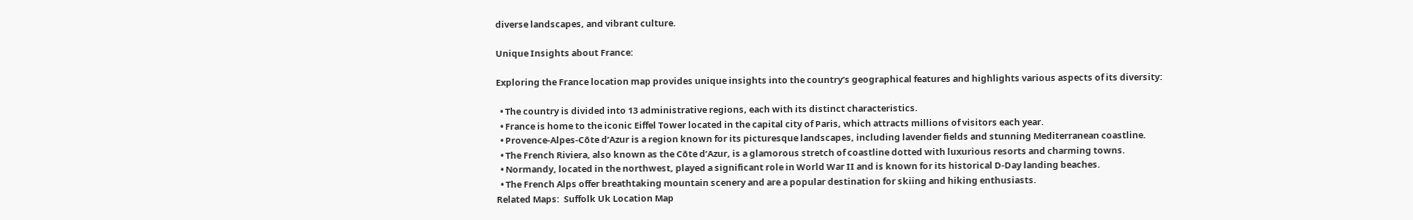diverse landscapes, and vibrant culture.

Unique Insights about France:

Exploring the France location map provides unique insights into the country’s geographical features and highlights various aspects of its diversity:

  • The country is divided into 13 administrative regions, each with its distinct characteristics.
  • France is home to the iconic Eiffel Tower located in the capital city of Paris, which attracts millions of visitors each year.
  • Provence-Alpes-Côte d’Azur is a region known for its picturesque landscapes, including lavender fields and stunning Mediterranean coastline.
  • The French Riviera, also known as the Côte d’Azur, is a glamorous stretch of coastline dotted with luxurious resorts and charming towns.
  • Normandy, located in the northwest, played a significant role in World War II and is known for its historical D-Day landing beaches.
  • The French Alps offer breathtaking mountain scenery and are a popular destination for skiing and hiking enthusiasts.
Related Maps:  Suffolk Uk Location Map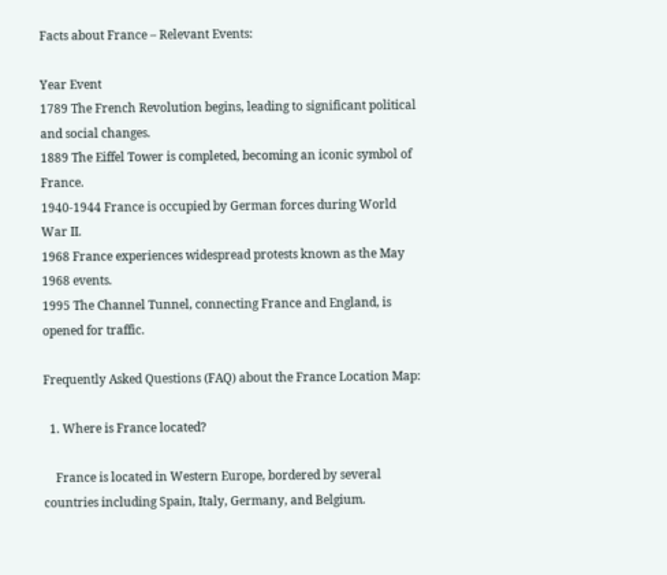Facts about France – Relevant Events:

Year Event
1789 The French Revolution begins, leading to significant political and social changes.
1889 The Eiffel Tower is completed, becoming an iconic symbol of France.
1940-1944 France is occupied by German forces during World War II.
1968 France experiences widespread protests known as the May 1968 events.
1995 The Channel Tunnel, connecting France and England, is opened for traffic.

Frequently Asked Questions (FAQ) about the France Location Map:

  1. Where is France located?

    France is located in Western Europe, bordered by several countries including Spain, Italy, Germany, and Belgium.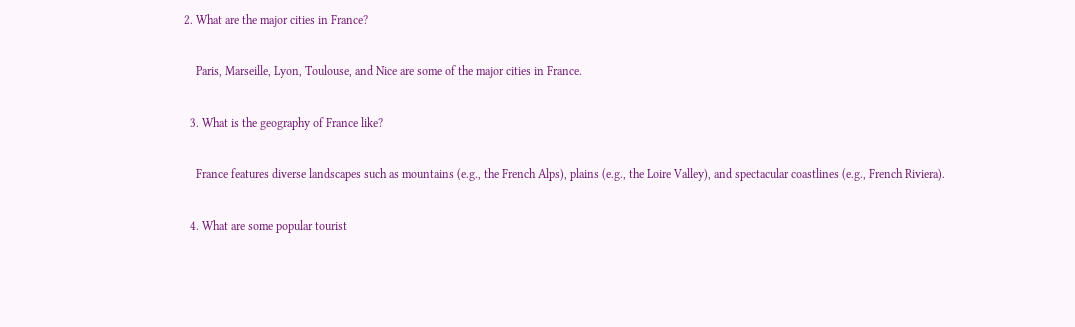2. What are the major cities in France?

    Paris, Marseille, Lyon, Toulouse, and Nice are some of the major cities in France.

  3. What is the geography of France like?

    France features diverse landscapes such as mountains (e.g., the French Alps), plains (e.g., the Loire Valley), and spectacular coastlines (e.g., French Riviera).

  4. What are some popular tourist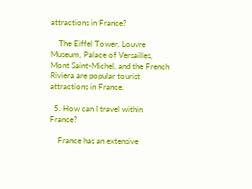attractions in France?

    The Eiffel Tower, Louvre Museum, Palace of Versailles, Mont Saint-Michel, and the French Riviera are popular tourist attractions in France.

  5. How can I travel within France?

    France has an extensive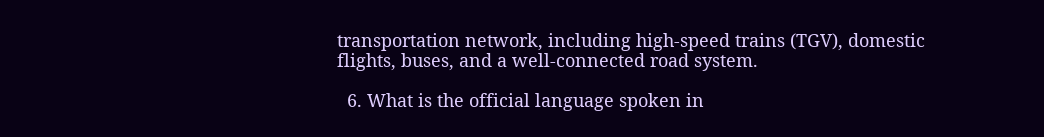transportation network, including high-speed trains (TGV), domestic flights, buses, and a well-connected road system.

  6. What is the official language spoken in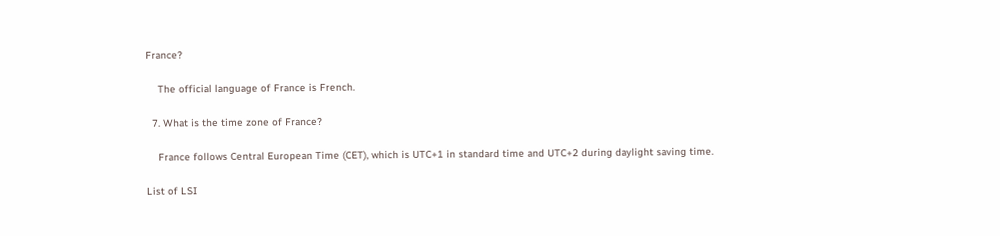France?

    The official language of France is French.

  7. What is the time zone of France?

    France follows Central European Time (CET), which is UTC+1 in standard time and UTC+2 during daylight saving time.

List of LSI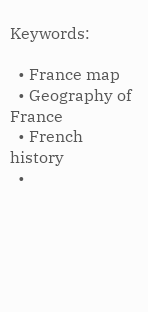Keywords:

  • France map
  • Geography of France
  • French history
  •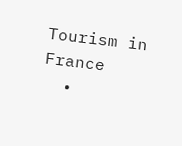Tourism in France
  •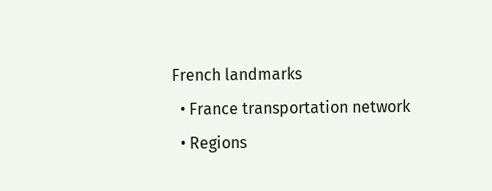French landmarks
  • France transportation network
  • Regions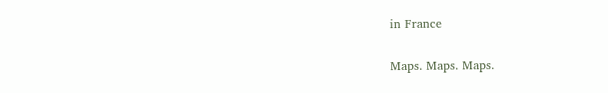in France

Maps. Maps. Maps.